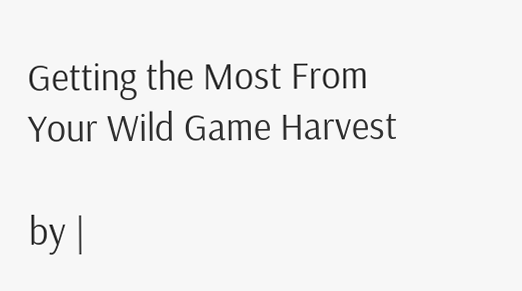Getting the Most From Your Wild Game Harvest

by |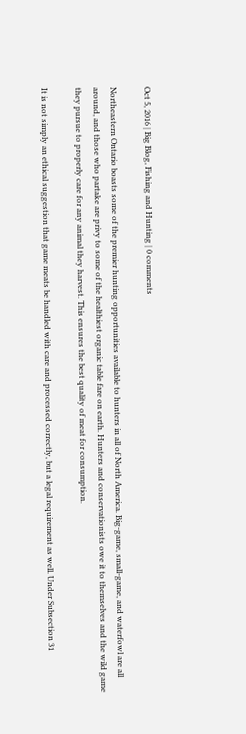Oct 5, 2016 | Big Blog, Fishing and Hunting | 0 comments

Northeastern Ontario boasts some of the premier hunting opportunities available to hunters in all of North America. Big-game, small-game, and waterfowl are all around, and those who partake are privy to some of the healthiest organic table fare on earth. Hunters and conservationists owe it to themselves and the wild game they pursue to properly care for any animal they harvest. This ensures the best quality of meat for consumption.

It is not simply an ethical suggestion that game meats be handled with care and processed correctly, but a legal requirement as well. Under Subsection 31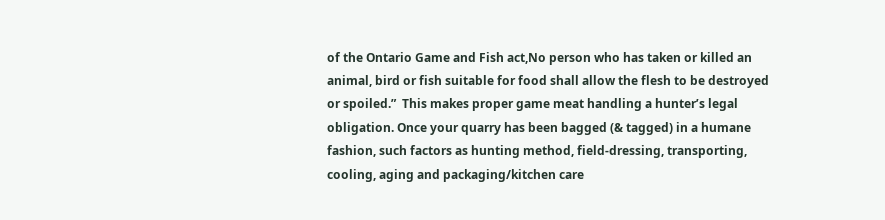of the Ontario Game and Fish act,No person who has taken or killed an animal, bird or fish suitable for food shall allow the flesh to be destroyed or spoiled.”  This makes proper game meat handling a hunter’s legal obligation. Once your quarry has been bagged (& tagged) in a humane fashion, such factors as hunting method, field-dressing, transporting, cooling, aging and packaging/kitchen care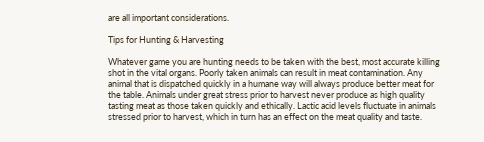are all important considerations.

Tips for Hunting & Harvesting

Whatever game you are hunting needs to be taken with the best, most accurate killing shot in the vital organs. Poorly taken animals can result in meat contamination. Any animal that is dispatched quickly in a humane way will always produce better meat for the table. Animals under great stress prior to harvest never produce as high quality tasting meat as those taken quickly and ethically. Lactic acid levels fluctuate in animals stressed prior to harvest, which in turn has an effect on the meat quality and taste.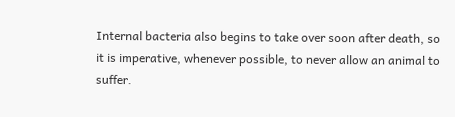Internal bacteria also begins to take over soon after death, so it is imperative, whenever possible, to never allow an animal to suffer.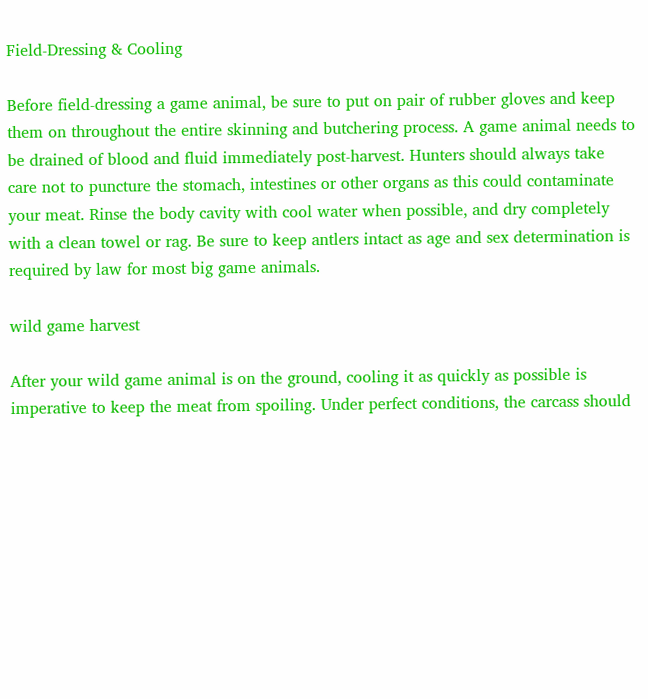Field-Dressing & Cooling

Before field-dressing a game animal, be sure to put on pair of rubber gloves and keep them on throughout the entire skinning and butchering process. A game animal needs to be drained of blood and fluid immediately post-harvest. Hunters should always take care not to puncture the stomach, intestines or other organs as this could contaminate your meat. Rinse the body cavity with cool water when possible, and dry completely with a clean towel or rag. Be sure to keep antlers intact as age and sex determination is required by law for most big game animals.

wild game harvest

After your wild game animal is on the ground, cooling it as quickly as possible is imperative to keep the meat from spoiling. Under perfect conditions, the carcass should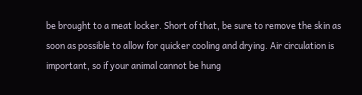be brought to a meat locker. Short of that, be sure to remove the skin as soon as possible to allow for quicker cooling and drying. Air circulation is important, so if your animal cannot be hung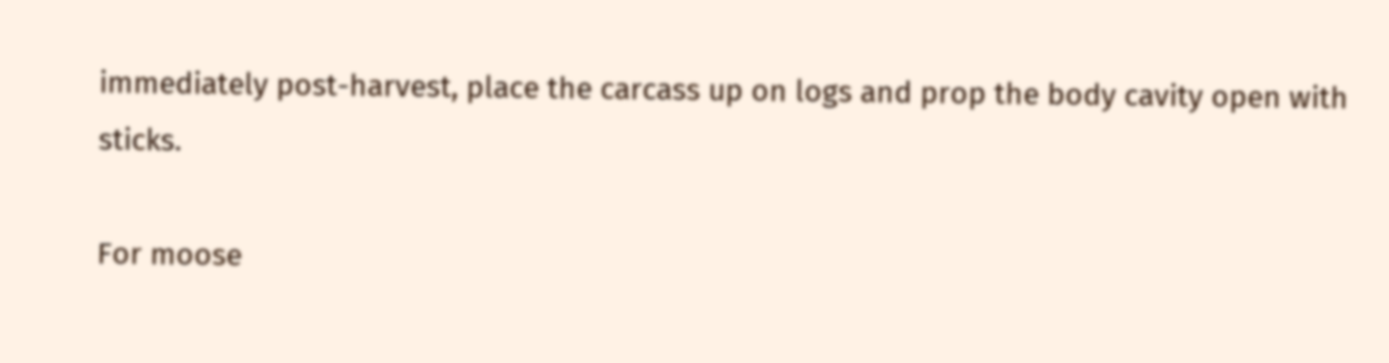immediately post-harvest, place the carcass up on logs and prop the body cavity open with sticks.

For moose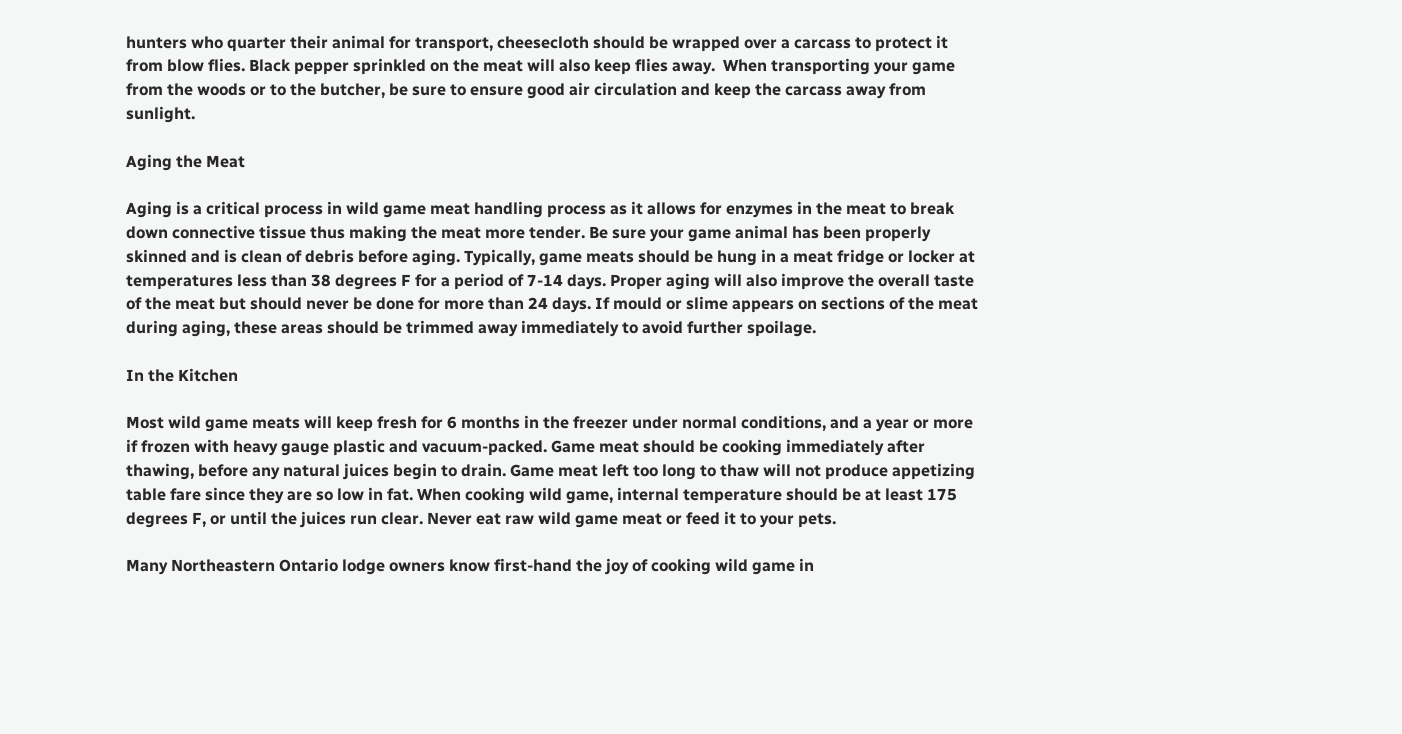hunters who quarter their animal for transport, cheesecloth should be wrapped over a carcass to protect it from blow flies. Black pepper sprinkled on the meat will also keep flies away.  When transporting your game from the woods or to the butcher, be sure to ensure good air circulation and keep the carcass away from sunlight.

Aging the Meat

Aging is a critical process in wild game meat handling process as it allows for enzymes in the meat to break down connective tissue thus making the meat more tender. Be sure your game animal has been properly skinned and is clean of debris before aging. Typically, game meats should be hung in a meat fridge or locker at temperatures less than 38 degrees F for a period of 7-14 days. Proper aging will also improve the overall taste of the meat but should never be done for more than 24 days. If mould or slime appears on sections of the meat during aging, these areas should be trimmed away immediately to avoid further spoilage.

In the Kitchen

Most wild game meats will keep fresh for 6 months in the freezer under normal conditions, and a year or more if frozen with heavy gauge plastic and vacuum-packed. Game meat should be cooking immediately after thawing, before any natural juices begin to drain. Game meat left too long to thaw will not produce appetizing table fare since they are so low in fat. When cooking wild game, internal temperature should be at least 175 degrees F, or until the juices run clear. Never eat raw wild game meat or feed it to your pets.

Many Northeastern Ontario lodge owners know first-hand the joy of cooking wild game in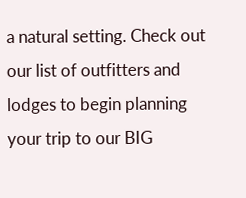a natural setting. Check out our list of outfitters and lodges to begin planning your trip to our BIG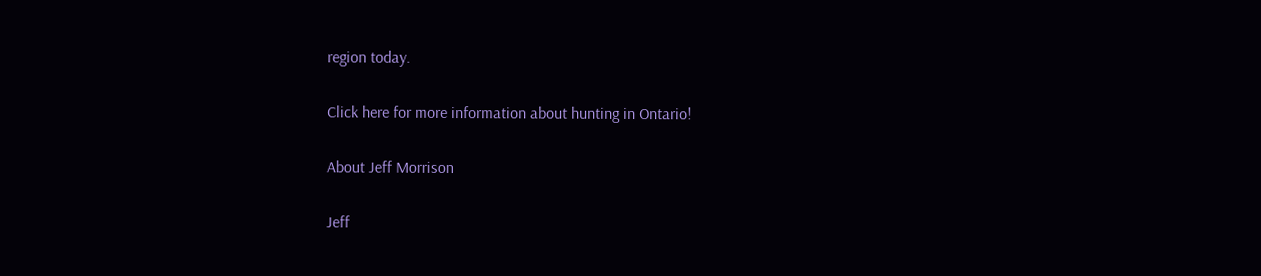region today.

Click here for more information about hunting in Ontario!

About Jeff Morrison

Jeff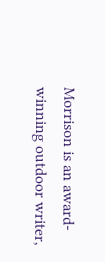Morrison is an award-winning outdoor writer,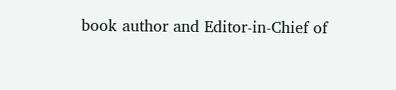book author and Editor-in-Chief of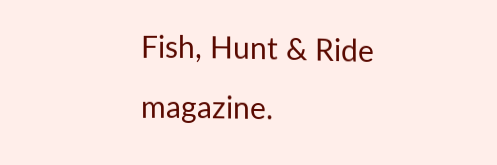Fish, Hunt & Ride magazine.